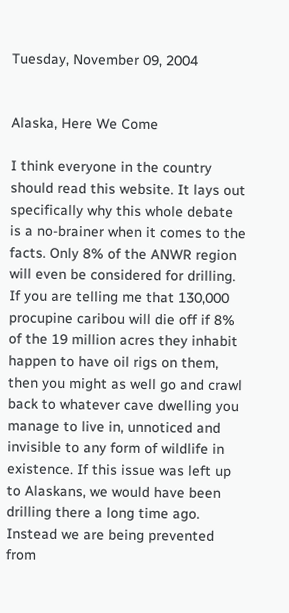Tuesday, November 09, 2004


Alaska, Here We Come

I think everyone in the country should read this website. It lays out specifically why this whole debate is a no-brainer when it comes to the facts. Only 8% of the ANWR region will even be considered for drilling. If you are telling me that 130,000 procupine caribou will die off if 8% of the 19 million acres they inhabit happen to have oil rigs on them, then you might as well go and crawl back to whatever cave dwelling you manage to live in, unnoticed and invisible to any form of wildlife in existence. If this issue was left up to Alaskans, we would have been drilling there a long time ago. Instead we are being prevented from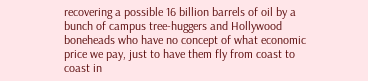recovering a possible 16 billion barrels of oil by a bunch of campus tree-huggers and Hollywood boneheads who have no concept of what economic price we pay, just to have them fly from coast to coast in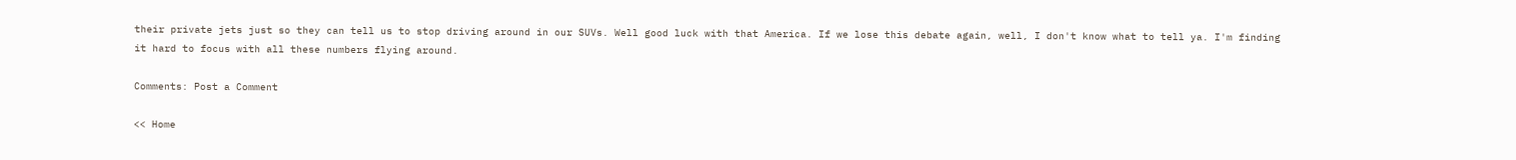their private jets just so they can tell us to stop driving around in our SUVs. Well good luck with that America. If we lose this debate again, well, I don't know what to tell ya. I'm finding it hard to focus with all these numbers flying around.

Comments: Post a Comment

<< Home